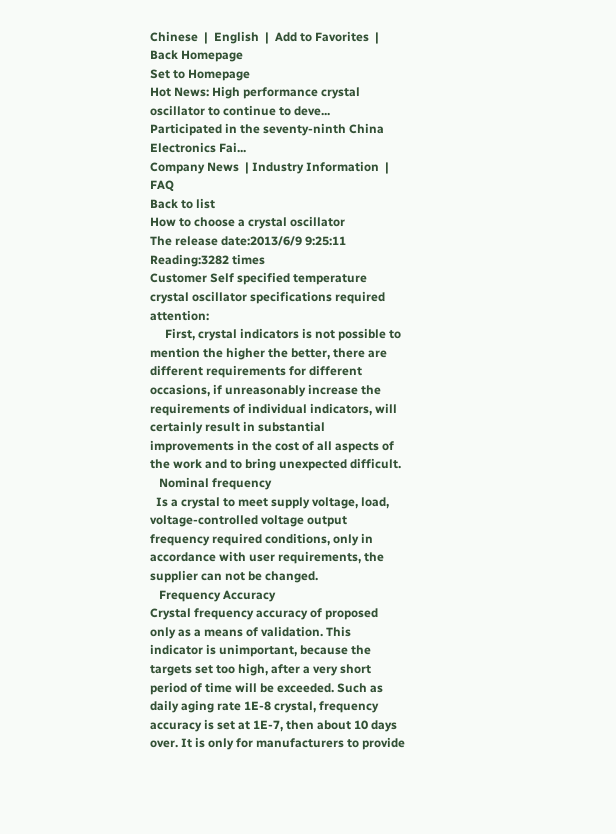Chinese  |  English  |  Add to Favorites  |  Back Homepage
Set to Homepage
Hot News: High performance crystal oscillator to continue to deve...
Participated in the seventy-ninth China Electronics Fai...
Company News  | Industry Information  | FAQ
Back to list
How to choose a crystal oscillator
The release date:2013/6/9 9:25:11   Reading:3282 times
Customer Self specified temperature crystal oscillator specifications required attention:
     First, crystal indicators is not possible to mention the higher the better, there are different requirements for different occasions, if unreasonably increase the requirements of individual indicators, will certainly result in substantial improvements in the cost of all aspects of the work and to bring unexpected difficult.
   Nominal frequency
  Is a crystal to meet supply voltage, load, voltage-controlled voltage output frequency required conditions, only in accordance with user requirements, the supplier can not be changed.
   Frequency Accuracy
Crystal frequency accuracy of proposed only as a means of validation. This indicator is unimportant, because the targets set too high, after a very short period of time will be exceeded. Such as daily aging rate 1E-8 crystal, frequency accuracy is set at 1E-7, then about 10 days over. It is only for manufacturers to provide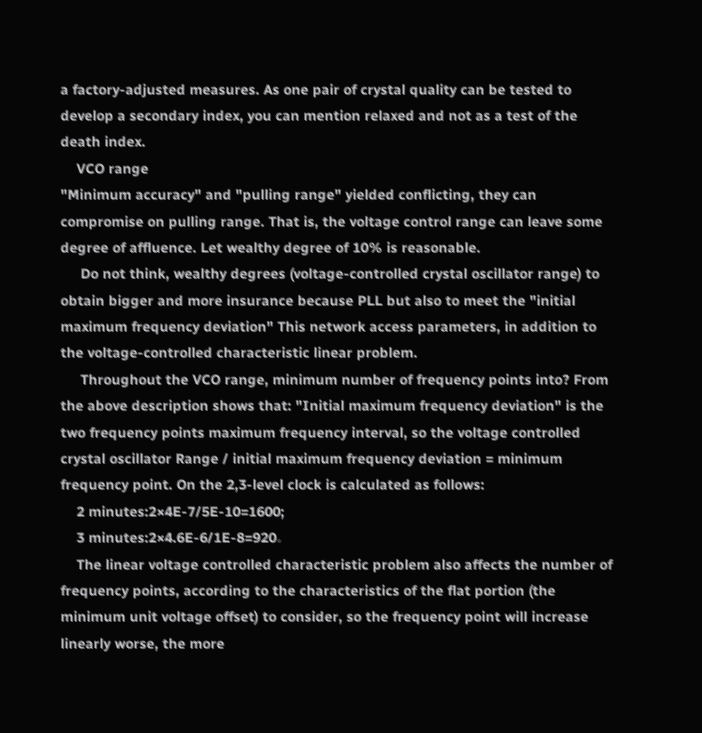a factory-adjusted measures. As one pair of crystal quality can be tested to develop a secondary index, you can mention relaxed and not as a test of the death index.
    VCO range
"Minimum accuracy" and "pulling range" yielded conflicting, they can compromise on pulling range. That is, the voltage control range can leave some degree of affluence. Let wealthy degree of 10% is reasonable.
     Do not think, wealthy degrees (voltage-controlled crystal oscillator range) to obtain bigger and more insurance because PLL but also to meet the "initial maximum frequency deviation" This network access parameters, in addition to the voltage-controlled characteristic linear problem.
     Throughout the VCO range, minimum number of frequency points into? From the above description shows that: "Initial maximum frequency deviation" is the two frequency points maximum frequency interval, so the voltage controlled crystal oscillator Range / initial maximum frequency deviation = minimum frequency point. On the 2,3-level clock is calculated as follows:
    2 minutes:2×4E-7/5E-10=1600;
    3 minutes:2×4.6E-6/1E-8=920。
    The linear voltage controlled characteristic problem also affects the number of frequency points, according to the characteristics of the flat portion (the minimum unit voltage offset) to consider, so the frequency point will increase linearly worse, the more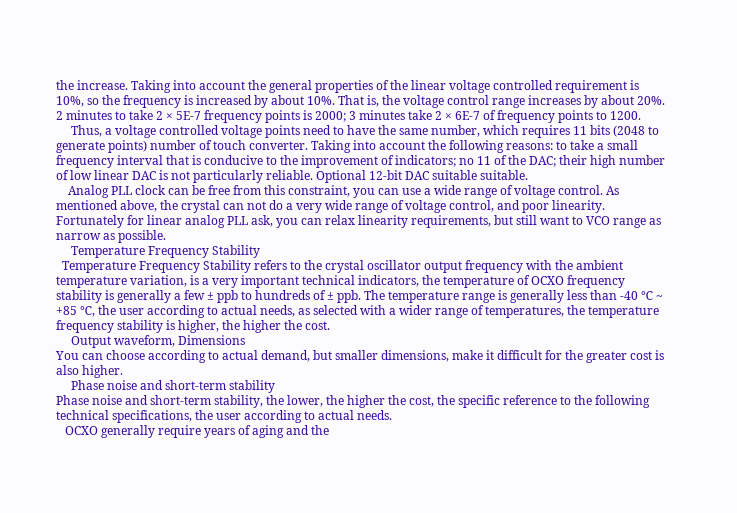the increase. Taking into account the general properties of the linear voltage controlled requirement is 10%, so the frequency is increased by about 10%. That is, the voltage control range increases by about 20%. 2 minutes to take 2 × 5E-7 frequency points is 2000; 3 minutes take 2 × 6E-7 of frequency points to 1200.
     Thus, a voltage controlled voltage points need to have the same number, which requires 11 bits (2048 to generate points) number of touch converter. Taking into account the following reasons: to take a small frequency interval that is conducive to the improvement of indicators; no 11 of the DAC; their high number of low linear DAC is not particularly reliable. Optional 12-bit DAC suitable suitable.
    Analog PLL clock can be free from this constraint, you can use a wide range of voltage control. As mentioned above, the crystal can not do a very wide range of voltage control, and poor linearity. Fortunately for linear analog PLL ask, you can relax linearity requirements, but still want to VCO range as narrow as possible.
     Temperature Frequency Stability
  Temperature Frequency Stability refers to the crystal oscillator output frequency with the ambient temperature variation, is a very important technical indicators, the temperature of OCXO frequency stability is generally a few ± ppb to hundreds of ± ppb. The temperature range is generally less than -40 ℃ ~ +85 ℃, the user according to actual needs, as selected with a wider range of temperatures, the temperature frequency stability is higher, the higher the cost.
     Output waveform, Dimensions
You can choose according to actual demand, but smaller dimensions, make it difficult for the greater cost is also higher.
     Phase noise and short-term stability
Phase noise and short-term stability, the lower, the higher the cost, the specific reference to the following technical specifications, the user according to actual needs.
   OCXO generally require years of aging and the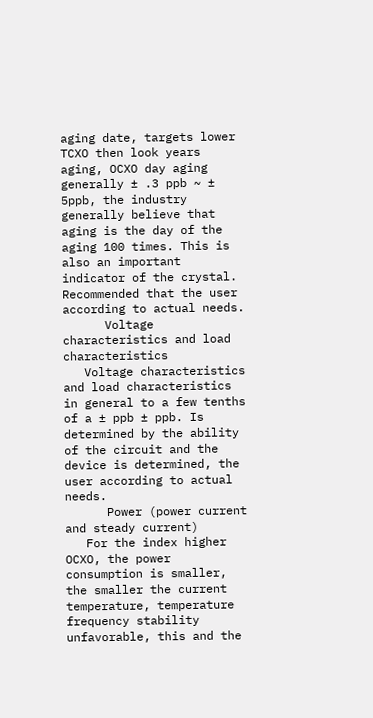aging date, targets lower TCXO then look years aging, OCXO day aging generally ± .3 ppb ~ ± 5ppb, the industry generally believe that aging is the day of the aging 100 times. This is also an important indicator of the crystal. Recommended that the user according to actual needs.
      Voltage characteristics and load characteristics
   Voltage characteristics and load characteristics in general to a few tenths of a ± ppb ± ppb. Is determined by the ability of the circuit and the device is determined, the user according to actual needs.
      Power (power current and steady current)
   For the index higher OCXO, the power consumption is smaller, the smaller the current temperature, temperature frequency stability unfavorable, this and the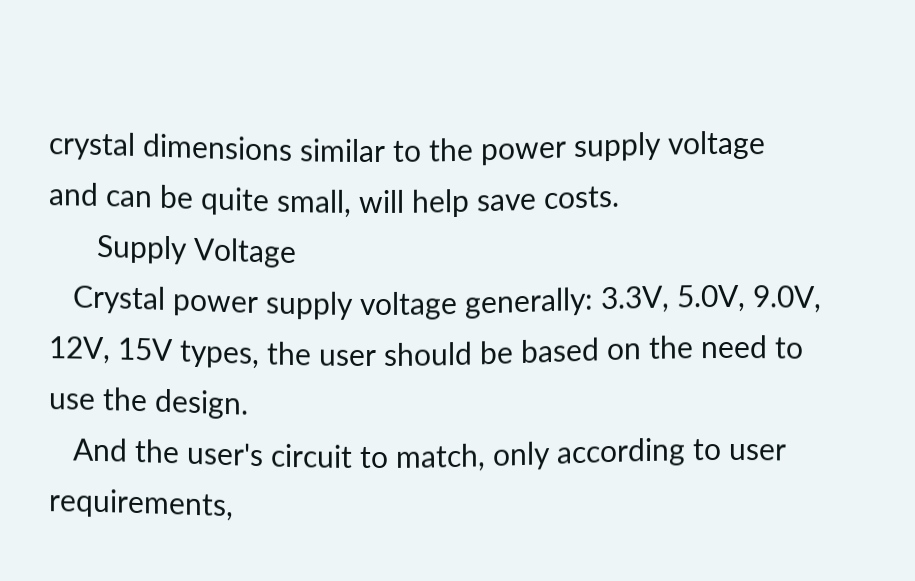crystal dimensions similar to the power supply voltage and can be quite small, will help save costs.
      Supply Voltage
   Crystal power supply voltage generally: 3.3V, 5.0V, 9.0V, 12V, 15V types, the user should be based on the need to use the design.
   And the user's circuit to match, only according to user requirements,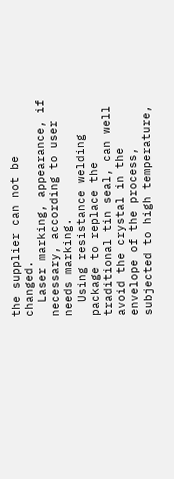the supplier can not be changed.
  Laser marking, appearance, if necessary, according to user needs marking.
  Using resistance welding package to replace the traditional tin seal, can well avoid the crystal in the envelope of the process, subjected to high temperature,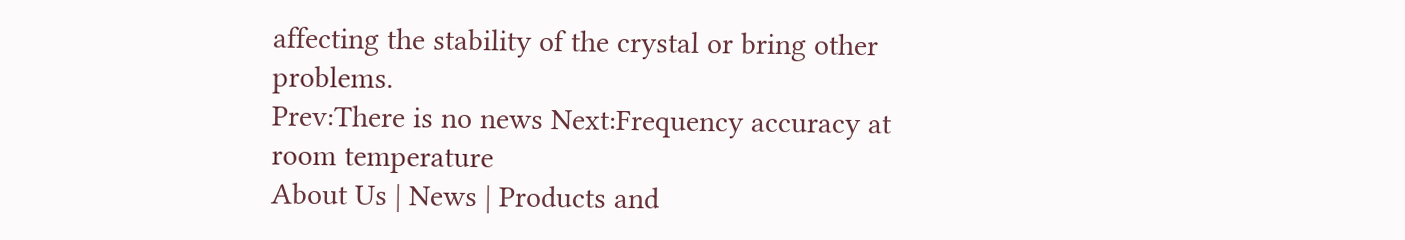affecting the stability of the crystal or bring other problems.
Prev:There is no news Next:Frequency accuracy at room temperature
About Us | News | Products and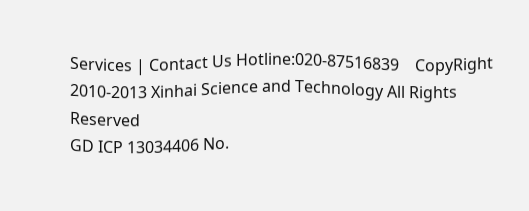Services | Contact Us Hotline:020-87516839    CopyRight 2010-2013 Xinhai Science and Technology All Rights Reserved
GD ICP 13034406 No.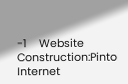-1    Website Construction:Pinto Internet